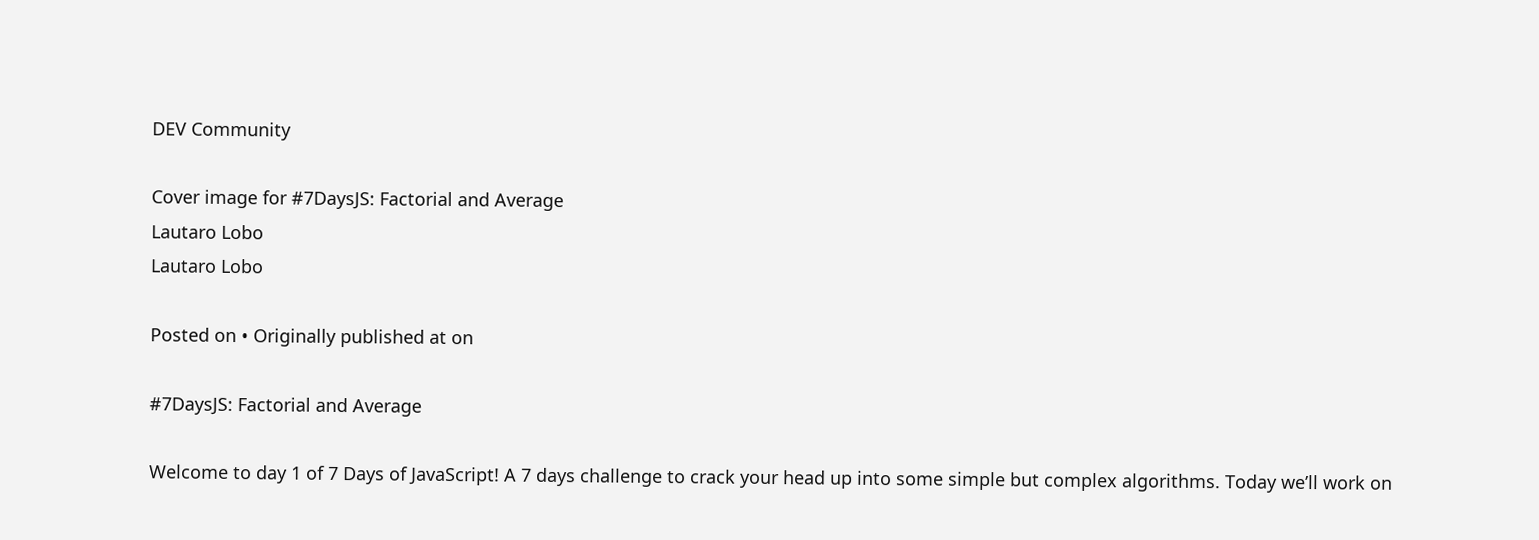DEV Community

Cover image for #7DaysJS: Factorial and Average
Lautaro Lobo
Lautaro Lobo

Posted on • Originally published at on

#7DaysJS: Factorial and Average

Welcome to day 1 of 7 Days of JavaScript! A 7 days challenge to crack your head up into some simple but complex algorithms. Today we’ll work on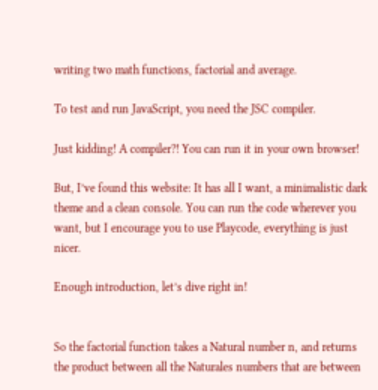writing two math functions, factorial and average.

To test and run JavaScript, you need the JSC compiler.

Just kidding! A compiler?! You can run it in your own browser!

But, I’ve found this website: It has all I want, a minimalistic dark theme and a clean console. You can run the code wherever you want, but I encourage you to use Playcode, everything is just nicer.

Enough introduction, let’s dive right in!


So the factorial function takes a Natural number n, and returns the product between all the Naturales numbers that are between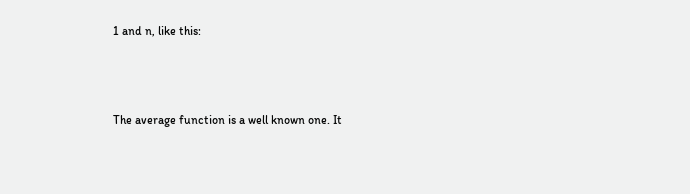1 and n, like this:



The average function is a well known one. It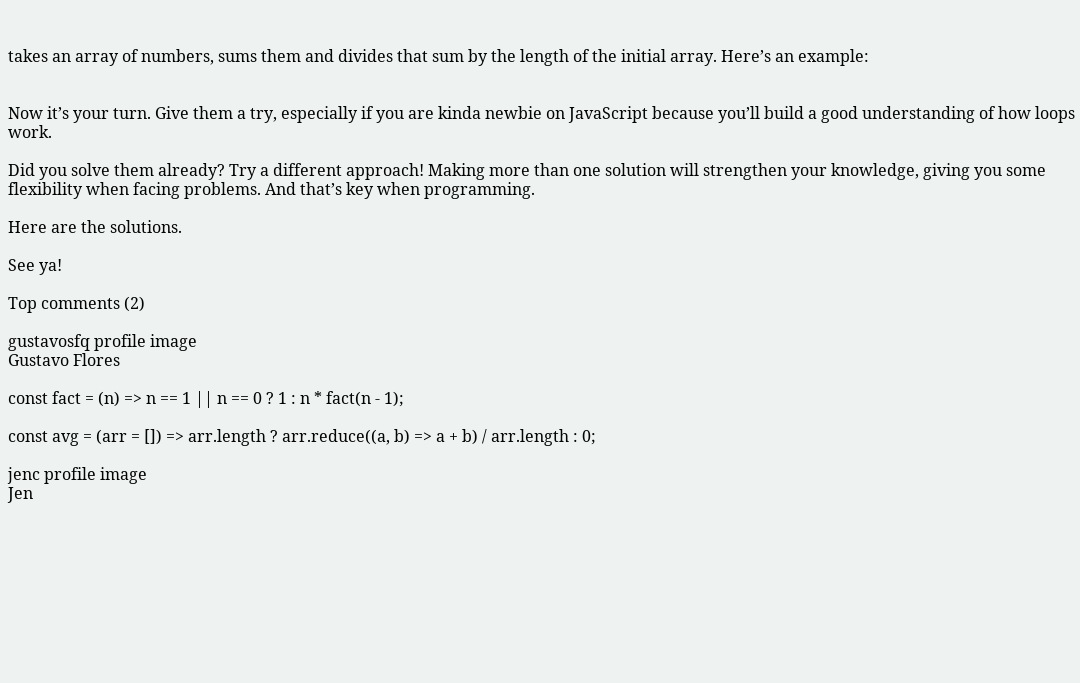takes an array of numbers, sums them and divides that sum by the length of the initial array. Here’s an example:


Now it’s your turn. Give them a try, especially if you are kinda newbie on JavaScript because you’ll build a good understanding of how loops work.

Did you solve them already? Try a different approach! Making more than one solution will strengthen your knowledge, giving you some flexibility when facing problems. And that’s key when programming.

Here are the solutions.

See ya!

Top comments (2)

gustavosfq profile image
Gustavo Flores

const fact = (n) => n == 1 || n == 0 ? 1 : n * fact(n - 1);

const avg = (arr = []) => arr.length ? arr.reduce((a, b) => a + b) / arr.length : 0;

jenc profile image
Jen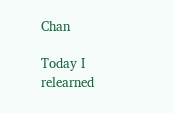Chan

Today I relearned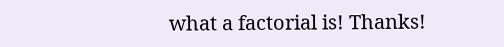what a factorial is! Thanks!